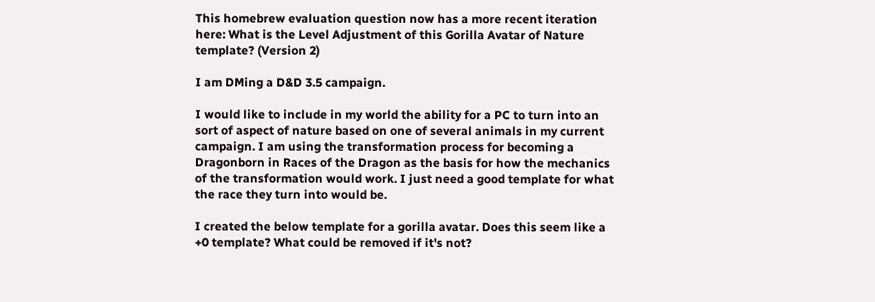This homebrew evaluation question now has a more recent iteration here: What is the Level Adjustment of this Gorilla Avatar of Nature template? (Version 2)

I am DMing a D&D 3.5 campaign.

I would like to include in my world the ability for a PC to turn into an sort of aspect of nature based on one of several animals in my current campaign. I am using the transformation process for becoming a Dragonborn in Races of the Dragon as the basis for how the mechanics of the transformation would work. I just need a good template for what the race they turn into would be.

I created the below template for a gorilla avatar. Does this seem like a +0 template? What could be removed if it's not?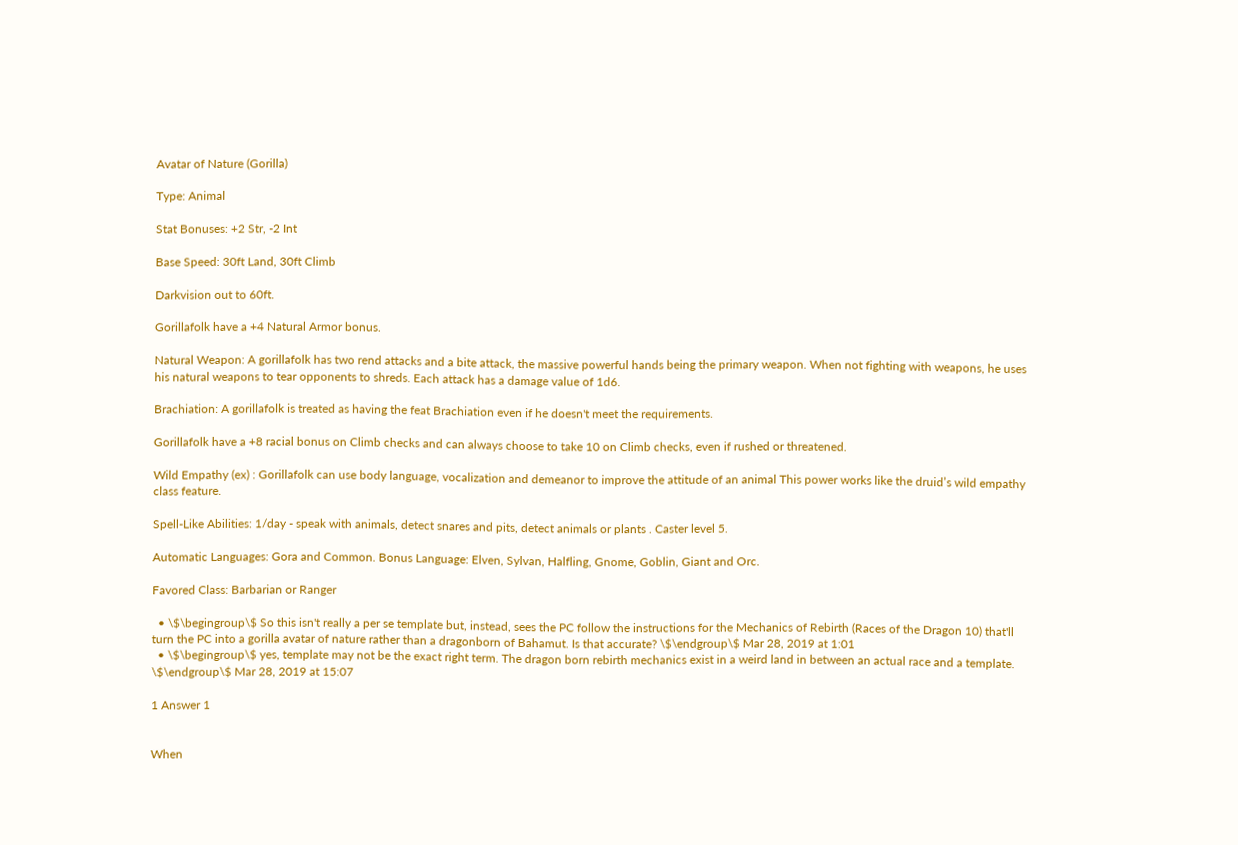Avatar of Nature (Gorilla)

Type: Animal

Stat Bonuses: +2 Str, -2 Int

Base Speed: 30ft Land, 30ft Climb

Darkvision out to 60ft.

Gorillafolk have a +4 Natural Armor bonus.

Natural Weapon: A gorillafolk has two rend attacks and a bite attack, the massive powerful hands being the primary weapon. When not fighting with weapons, he uses his natural weapons to tear opponents to shreds. Each attack has a damage value of 1d6.

Brachiation: A gorillafolk is treated as having the feat Brachiation even if he doesn't meet the requirements.

Gorillafolk have a +8 racial bonus on Climb checks and can always choose to take 10 on Climb checks, even if rushed or threatened.

Wild Empathy (ex) : Gorillafolk can use body language, vocalization and demeanor to improve the attitude of an animal This power works like the druid’s wild empathy class feature.

Spell-Like Abilities: 1/day - speak with animals, detect snares and pits, detect animals or plants . Caster level 5.

Automatic Languages: Gora and Common. Bonus Language: Elven, Sylvan, Halfling, Gnome, Goblin, Giant and Orc.

Favored Class: Barbarian or Ranger

  • \$\begingroup\$ So this isn't really a per se template but, instead, sees the PC follow the instructions for the Mechanics of Rebirth (Races of the Dragon 10) that'll turn the PC into a gorilla avatar of nature rather than a dragonborn of Bahamut. Is that accurate? \$\endgroup\$ Mar 28, 2019 at 1:01
  • \$\begingroup\$ yes, template may not be the exact right term. The dragon born rebirth mechanics exist in a weird land in between an actual race and a template. \$\endgroup\$ Mar 28, 2019 at 15:07

1 Answer 1


When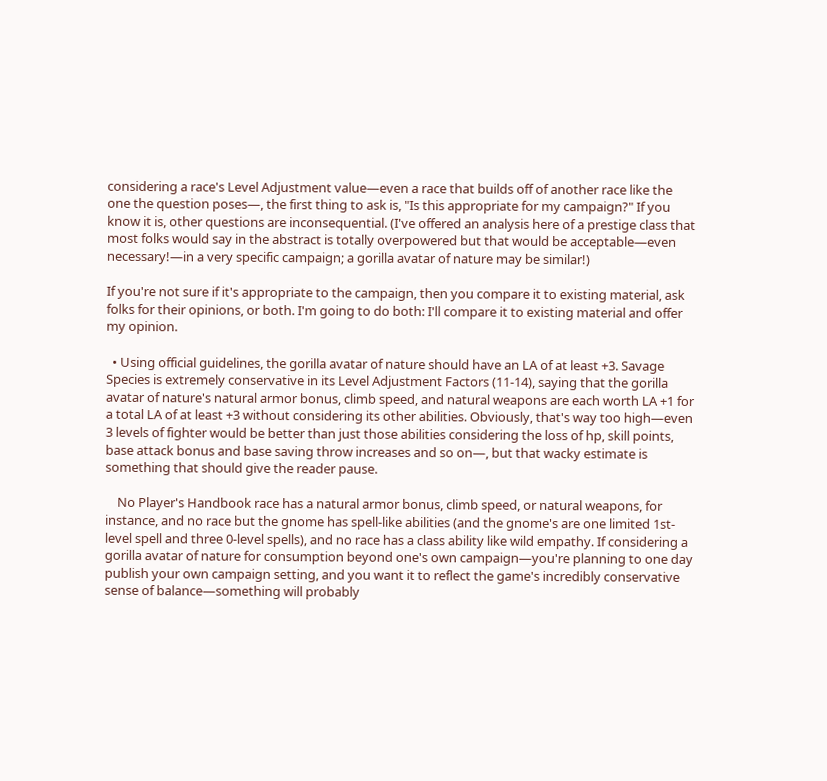considering a race's Level Adjustment value—even a race that builds off of another race like the one the question poses—, the first thing to ask is, "Is this appropriate for my campaign?" If you know it is, other questions are inconsequential. (I've offered an analysis here of a prestige class that most folks would say in the abstract is totally overpowered but that would be acceptable—even necessary!—in a very specific campaign; a gorilla avatar of nature may be similar!)

If you're not sure if it's appropriate to the campaign, then you compare it to existing material, ask folks for their opinions, or both. I'm going to do both: I'll compare it to existing material and offer my opinion.

  • Using official guidelines, the gorilla avatar of nature should have an LA of at least +3. Savage Species is extremely conservative in its Level Adjustment Factors (11-14), saying that the gorilla avatar of nature's natural armor bonus, climb speed, and natural weapons are each worth LA +1 for a total LA of at least +3 without considering its other abilities. Obviously, that's way too high—even 3 levels of fighter would be better than just those abilities considering the loss of hp, skill points, base attack bonus and base saving throw increases and so on—, but that wacky estimate is something that should give the reader pause.

    No Player's Handbook race has a natural armor bonus, climb speed, or natural weapons, for instance, and no race but the gnome has spell-like abilities (and the gnome's are one limited 1st-level spell and three 0-level spells), and no race has a class ability like wild empathy. If considering a gorilla avatar of nature for consumption beyond one's own campaign—you're planning to one day publish your own campaign setting, and you want it to reflect the game's incredibly conservative sense of balance—something will probably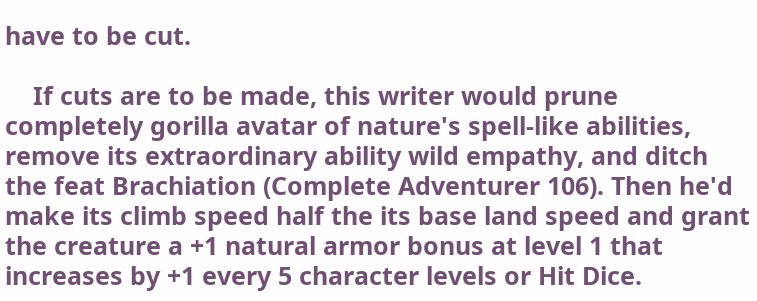have to be cut.

    If cuts are to be made, this writer would prune completely gorilla avatar of nature's spell-like abilities, remove its extraordinary ability wild empathy, and ditch the feat Brachiation (Complete Adventurer 106). Then he'd make its climb speed half the its base land speed and grant the creature a +1 natural armor bonus at level 1 that increases by +1 every 5 character levels or Hit Dice.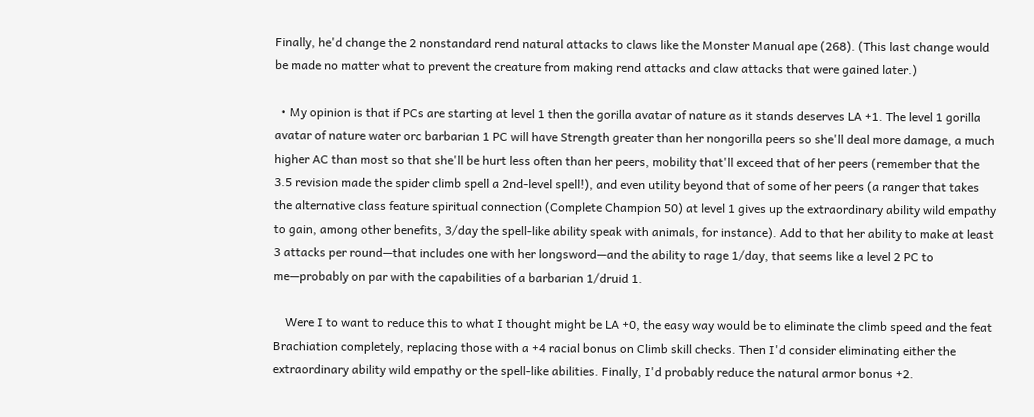Finally, he'd change the 2 nonstandard rend natural attacks to claws like the Monster Manual ape (268). (This last change would be made no matter what to prevent the creature from making rend attacks and claw attacks that were gained later.)

  • My opinion is that if PCs are starting at level 1 then the gorilla avatar of nature as it stands deserves LA +1. The level 1 gorilla avatar of nature water orc barbarian 1 PC will have Strength greater than her nongorilla peers so she'll deal more damage, a much higher AC than most so that she'll be hurt less often than her peers, mobility that'll exceed that of her peers (remember that the 3.5 revision made the spider climb spell a 2nd-level spell!), and even utility beyond that of some of her peers (a ranger that takes the alternative class feature spiritual connection (Complete Champion 50) at level 1 gives up the extraordinary ability wild empathy to gain, among other benefits, 3/day the spell-like ability speak with animals, for instance). Add to that her ability to make at least 3 attacks per round—that includes one with her longsword—and the ability to rage 1/day, that seems like a level 2 PC to me—probably on par with the capabilities of a barbarian 1/druid 1.

    Were I to want to reduce this to what I thought might be LA +0, the easy way would be to eliminate the climb speed and the feat Brachiation completely, replacing those with a +4 racial bonus on Climb skill checks. Then I'd consider eliminating either the extraordinary ability wild empathy or the spell-like abilities. Finally, I'd probably reduce the natural armor bonus +2.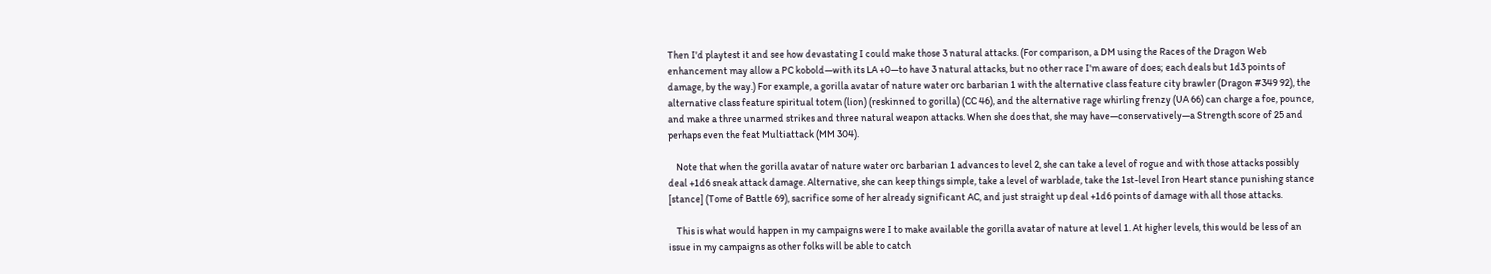Then I'd playtest it and see how devastating I could make those 3 natural attacks. (For comparison, a DM using the Races of the Dragon Web enhancement may allow a PC kobold—with its LA +0—to have 3 natural attacks, but no other race I'm aware of does; each deals but 1d3 points of damage, by the way.) For example, a gorilla avatar of nature water orc barbarian 1 with the alternative class feature city brawler (Dragon #349 92), the alternative class feature spiritual totem (lion) (reskinned to gorilla) (CC 46), and the alternative rage whirling frenzy (UA 66) can charge a foe, pounce, and make a three unarmed strikes and three natural weapon attacks. When she does that, she may have—conservatively—a Strength score of 25 and perhaps even the feat Multiattack (MM 304).

    Note that when the gorilla avatar of nature water orc barbarian 1 advances to level 2, she can take a level of rogue and with those attacks possibly deal +1d6 sneak attack damage. Alternative, she can keep things simple, take a level of warblade, take the 1st-level Iron Heart stance punishing stance [stance] (Tome of Battle 69), sacrifice some of her already significant AC, and just straight up deal +1d6 points of damage with all those attacks.

    This is what would happen in my campaigns were I to make available the gorilla avatar of nature at level 1. At higher levels, this would be less of an issue in my campaigns as other folks will be able to catch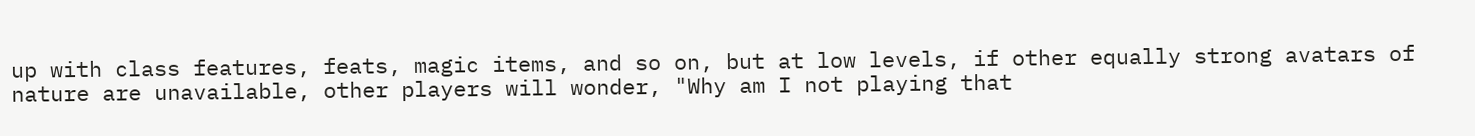up with class features, feats, magic items, and so on, but at low levels, if other equally strong avatars of nature are unavailable, other players will wonder, "Why am I not playing that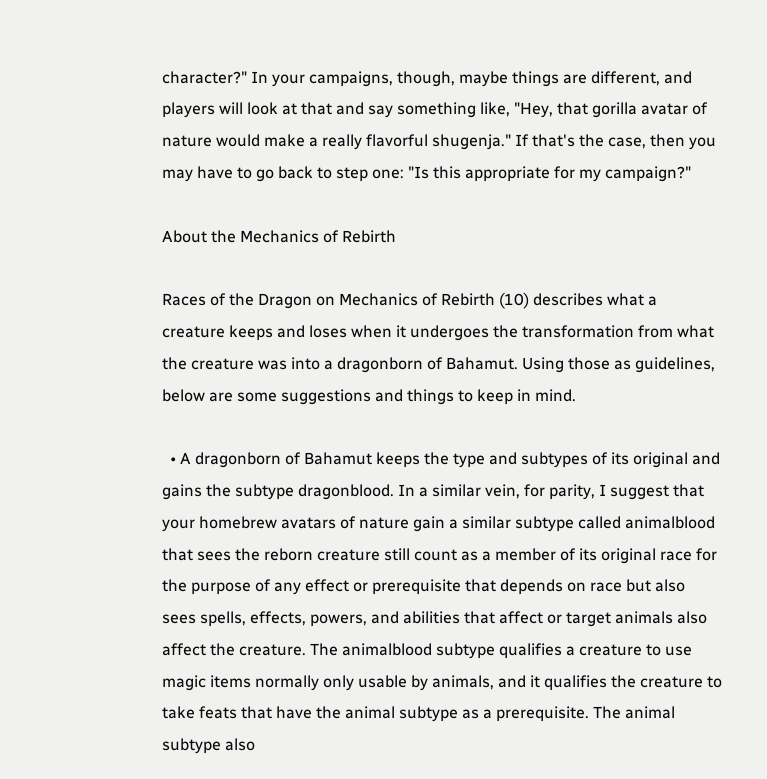character?" In your campaigns, though, maybe things are different, and players will look at that and say something like, "Hey, that gorilla avatar of nature would make a really flavorful shugenja." If that's the case, then you may have to go back to step one: "Is this appropriate for my campaign?"

About the Mechanics of Rebirth

Races of the Dragon on Mechanics of Rebirth (10) describes what a creature keeps and loses when it undergoes the transformation from what the creature was into a dragonborn of Bahamut. Using those as guidelines, below are some suggestions and things to keep in mind.

  • A dragonborn of Bahamut keeps the type and subtypes of its original and gains the subtype dragonblood. In a similar vein, for parity, I suggest that your homebrew avatars of nature gain a similar subtype called animalblood that sees the reborn creature still count as a member of its original race for the purpose of any effect or prerequisite that depends on race but also sees spells, effects, powers, and abilities that affect or target animals also affect the creature. The animalblood subtype qualifies a creature to use magic items normally only usable by animals, and it qualifies the creature to take feats that have the animal subtype as a prerequisite. The animal subtype also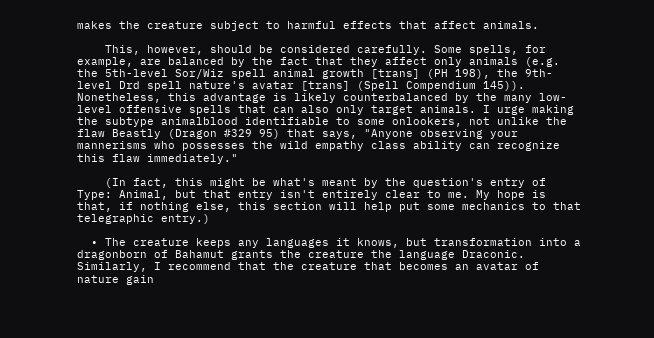makes the creature subject to harmful effects that affect animals.

    This, however, should be considered carefully. Some spells, for example, are balanced by the fact that they affect only animals (e.g. the 5th-level Sor/Wiz spell animal growth [trans] (PH 198), the 9th-level Drd spell nature's avatar [trans] (Spell Compendium 145)). Nonetheless, this advantage is likely counterbalanced by the many low-level offensive spells that can also only target animals. I urge making the subtype animalblood identifiable to some onlookers, not unlike the flaw Beastly (Dragon #329 95) that says, "Anyone observing your mannerisms who possesses the wild empathy class ability can recognize this flaw immediately."

    (In fact, this might be what's meant by the question's entry of Type: Animal, but that entry isn't entirely clear to me. My hope is that, if nothing else, this section will help put some mechanics to that telegraphic entry.)

  • The creature keeps any languages it knows, but transformation into a dragonborn of Bahamut grants the creature the language Draconic. Similarly, I recommend that the creature that becomes an avatar of nature gain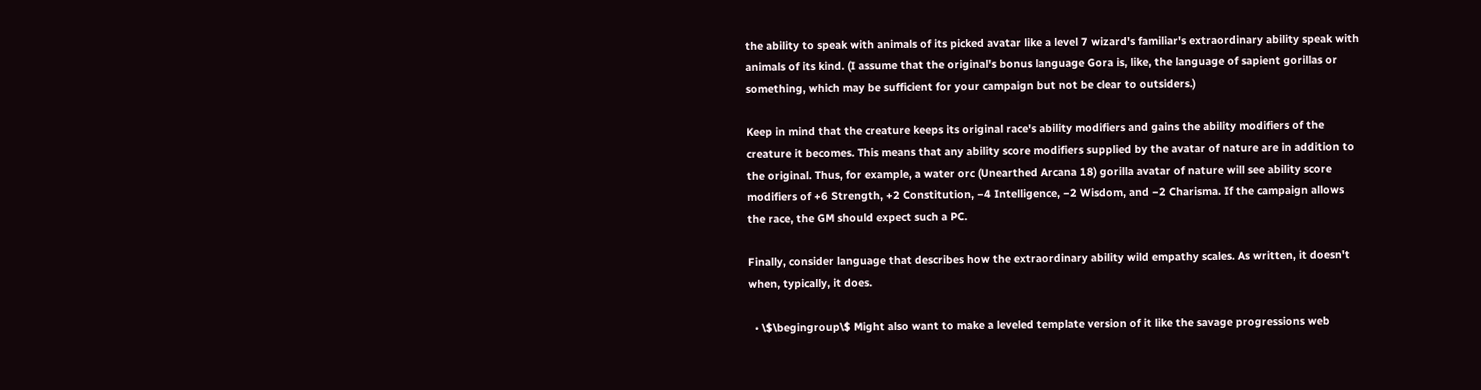the ability to speak with animals of its picked avatar like a level 7 wizard's familiar's extraordinary ability speak with animals of its kind. (I assume that the original's bonus language Gora is, like, the language of sapient gorillas or something, which may be sufficient for your campaign but not be clear to outsiders.)

Keep in mind that the creature keeps its original race's ability modifiers and gains the ability modifiers of the creature it becomes. This means that any ability score modifiers supplied by the avatar of nature are in addition to the original. Thus, for example, a water orc (Unearthed Arcana 18) gorilla avatar of nature will see ability score modifiers of +6 Strength, +2 Constitution, −4 Intelligence, −2 Wisdom, and −2 Charisma. If the campaign allows the race, the GM should expect such a PC.

Finally, consider language that describes how the extraordinary ability wild empathy scales. As written, it doesn't when, typically, it does.

  • \$\begingroup\$ Might also want to make a leveled template version of it like the savage progressions web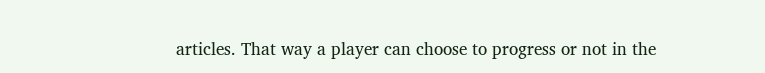articles. That way a player can choose to progress or not in the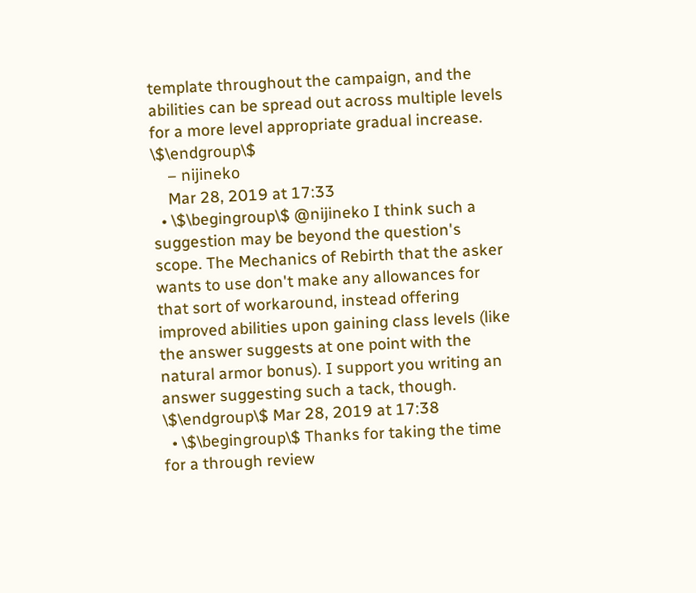template throughout the campaign, and the abilities can be spread out across multiple levels for a more level appropriate gradual increase. \$\endgroup\$
    – nijineko
    Mar 28, 2019 at 17:33
  • \$\begingroup\$ @nijineko I think such a suggestion may be beyond the question's scope. The Mechanics of Rebirth that the asker wants to use don't make any allowances for that sort of workaround, instead offering improved abilities upon gaining class levels (like the answer suggests at one point with the natural armor bonus). I support you writing an answer suggesting such a tack, though. \$\endgroup\$ Mar 28, 2019 at 17:38
  • \$\begingroup\$ Thanks for taking the time for a through review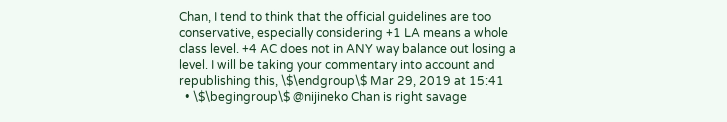Chan, I tend to think that the official guidelines are too conservative, especially considering +1 LA means a whole class level. +4 AC does not in ANY way balance out losing a level. I will be taking your commentary into account and republishing this, \$\endgroup\$ Mar 29, 2019 at 15:41
  • \$\begingroup\$ @nijineko Chan is right savage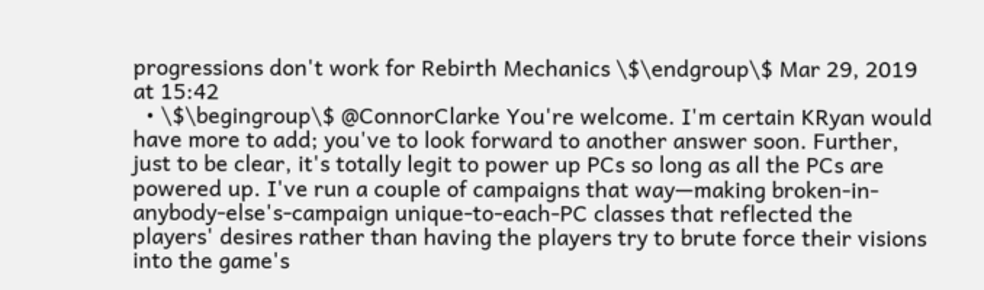progressions don't work for Rebirth Mechanics \$\endgroup\$ Mar 29, 2019 at 15:42
  • \$\begingroup\$ @ConnorClarke You're welcome. I'm certain KRyan would have more to add; you've to look forward to another answer soon. Further, just to be clear, it's totally legit to power up PCs so long as all the PCs are powered up. I've run a couple of campaigns that way—making broken-in-anybody-else's-campaign unique-to-each-PC classes that reflected the players' desires rather than having the players try to brute force their visions into the game's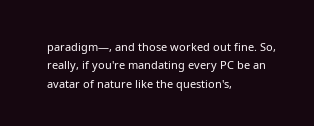paradigm—, and those worked out fine. So, really, if you're mandating every PC be an avatar of nature like the question's,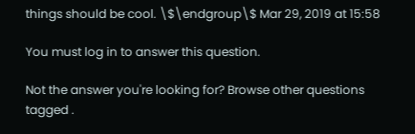things should be cool. \$\endgroup\$ Mar 29, 2019 at 15:58

You must log in to answer this question.

Not the answer you're looking for? Browse other questions tagged .